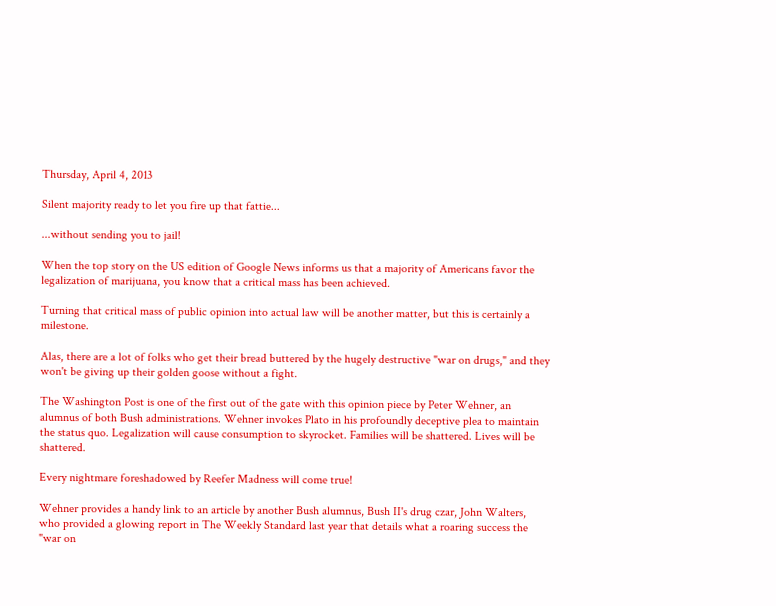Thursday, April 4, 2013

Silent majority ready to let you fire up that fattie...

...without sending you to jail!

When the top story on the US edition of Google News informs us that a majority of Americans favor the legalization of marijuana, you know that a critical mass has been achieved.

Turning that critical mass of public opinion into actual law will be another matter, but this is certainly a milestone.

Alas, there are a lot of folks who get their bread buttered by the hugely destructive "war on drugs," and they won't be giving up their golden goose without a fight.

The Washington Post is one of the first out of the gate with this opinion piece by Peter Wehner, an alumnus of both Bush administrations. Wehner invokes Plato in his profoundly deceptive plea to maintain the status quo. Legalization will cause consumption to skyrocket. Families will be shattered. Lives will be shattered.

Every nightmare foreshadowed by Reefer Madness will come true!

Wehner provides a handy link to an article by another Bush alumnus, Bush II's drug czar, John Walters, who provided a glowing report in The Weekly Standard last year that details what a roaring success the "war on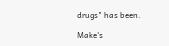drugs" has been.

Make's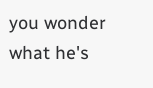you wonder what he's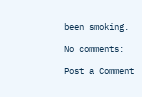been smoking.

No comments:

Post a Comment